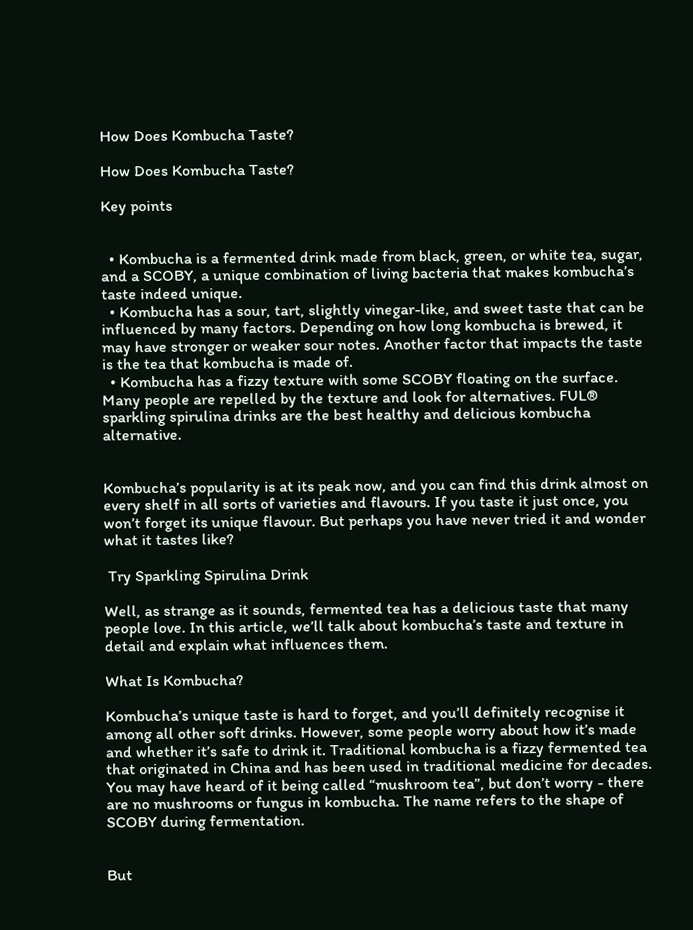How Does Kombucha Taste?

How Does Kombucha Taste?

Key points


  • Kombucha is a fermented drink made from black, green, or white tea, sugar, and a SCOBY, a unique combination of living bacteria that makes kombucha’s taste indeed unique.
  • Kombucha has a sour, tart, slightly vinegar-like, and sweet taste that can be influenced by many factors. Depending on how long kombucha is brewed, it may have stronger or weaker sour notes. Another factor that impacts the taste is the tea that kombucha is made of.
  • Kombucha has a fizzy texture with some SCOBY floating on the surface. Many people are repelled by the texture and look for alternatives. FUL® sparkling spirulina drinks are the best healthy and delicious kombucha alternative.


Kombucha’s popularity is at its peak now, and you can find this drink almost on every shelf in all sorts of varieties and flavours. If you taste it just once, you won’t forget its unique flavour. But perhaps you have never tried it and wonder what it tastes like?

 Try Sparkling Spirulina Drink

Well, as strange as it sounds, fermented tea has a delicious taste that many people love. In this article, we’ll talk about kombucha’s taste and texture in detail and explain what influences them.

What Is Kombucha?

Kombucha’s unique taste is hard to forget, and you’ll definitely recognise it among all other soft drinks. However, some people worry about how it’s made and whether it’s safe to drink it. Traditional kombucha is a fizzy fermented tea that originated in China and has been used in traditional medicine for decades. You may have heard of it being called “mushroom tea”, but don’t worry - there are no mushrooms or fungus in kombucha. The name refers to the shape of SCOBY during fermentation.


But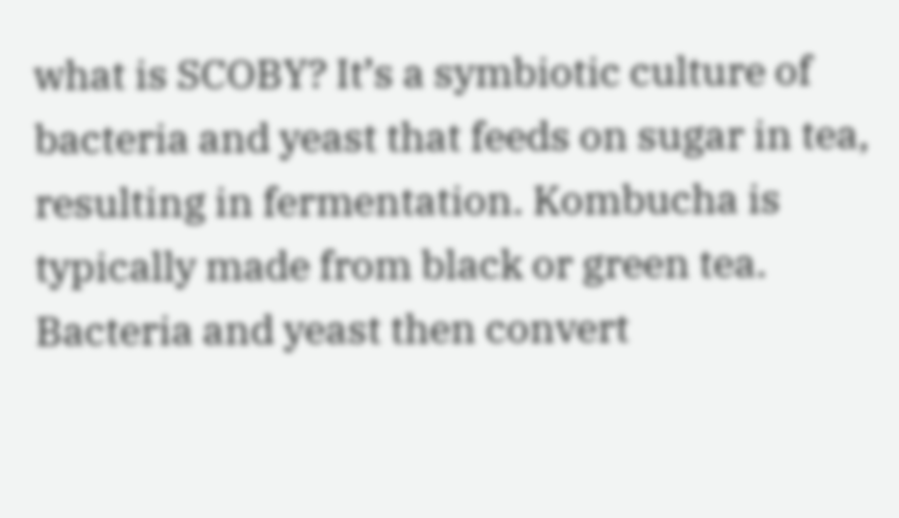what is SCOBY? It’s a symbiotic culture of bacteria and yeast that feeds on sugar in tea, resulting in fermentation. Kombucha is typically made from black or green tea. Bacteria and yeast then convert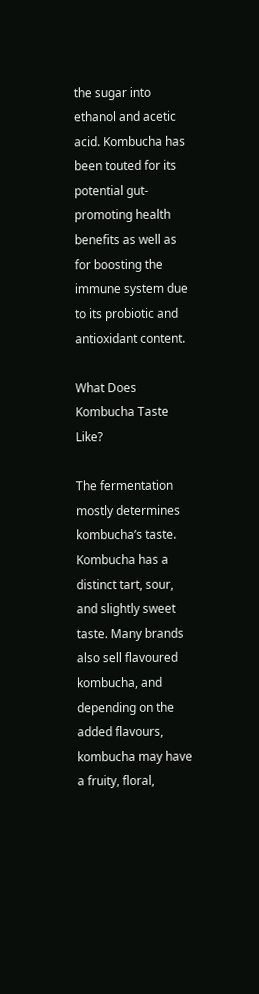the sugar into ethanol and acetic acid. Kombucha has been touted for its potential gut-promoting health benefits as well as for boosting the immune system due to its probiotic and antioxidant content.

What Does Kombucha Taste Like?

The fermentation mostly determines kombucha’s taste. Kombucha has a distinct tart, sour, and slightly sweet taste. Many brands also sell flavoured kombucha, and depending on the added flavours, kombucha may have a fruity, floral,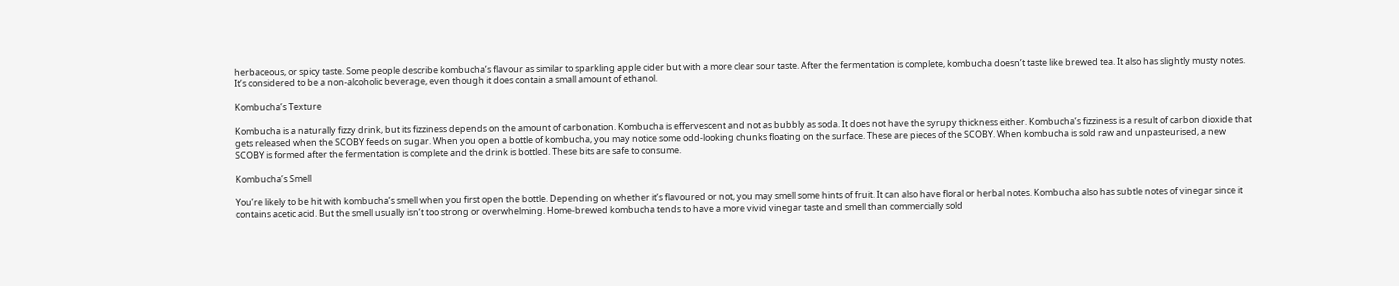herbaceous, or spicy taste. Some people describe kombucha’s flavour as similar to sparkling apple cider but with a more clear sour taste. After the fermentation is complete, kombucha doesn’t taste like brewed tea. It also has slightly musty notes. It’s considered to be a non-alcoholic beverage, even though it does contain a small amount of ethanol.

Kombucha’s Texture

Kombucha is a naturally fizzy drink, but its fizziness depends on the amount of carbonation. Kombucha is effervescent and not as bubbly as soda. It does not have the syrupy thickness either. Kombucha’s fizziness is a result of carbon dioxide that gets released when the SCOBY feeds on sugar. When you open a bottle of kombucha, you may notice some odd-looking chunks floating on the surface. These are pieces of the SCOBY. When kombucha is sold raw and unpasteurised, a new SCOBY is formed after the fermentation is complete and the drink is bottled. These bits are safe to consume.

Kombucha’s Smell

You’re likely to be hit with kombucha’s smell when you first open the bottle. Depending on whether it’s flavoured or not, you may smell some hints of fruit. It can also have floral or herbal notes. Kombucha also has subtle notes of vinegar since it contains acetic acid. But the smell usually isn’t too strong or overwhelming. Home-brewed kombucha tends to have a more vivid vinegar taste and smell than commercially sold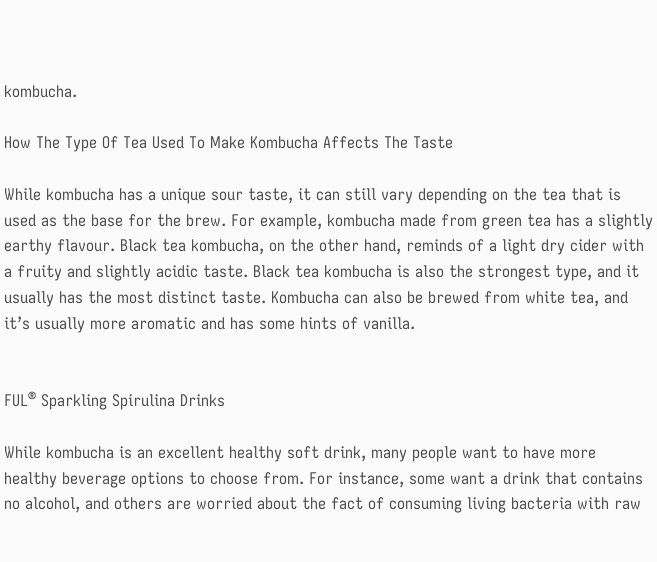kombucha.

How The Type Of Tea Used To Make Kombucha Affects The Taste

While kombucha has a unique sour taste, it can still vary depending on the tea that is used as the base for the brew. For example, kombucha made from green tea has a slightly earthy flavour. Black tea kombucha, on the other hand, reminds of a light dry cider with a fruity and slightly acidic taste. Black tea kombucha is also the strongest type, and it usually has the most distinct taste. Kombucha can also be brewed from white tea, and it’s usually more aromatic and has some hints of vanilla.


FUL® Sparkling Spirulina Drinks

While kombucha is an excellent healthy soft drink, many people want to have more healthy beverage options to choose from. For instance, some want a drink that contains no alcohol, and others are worried about the fact of consuming living bacteria with raw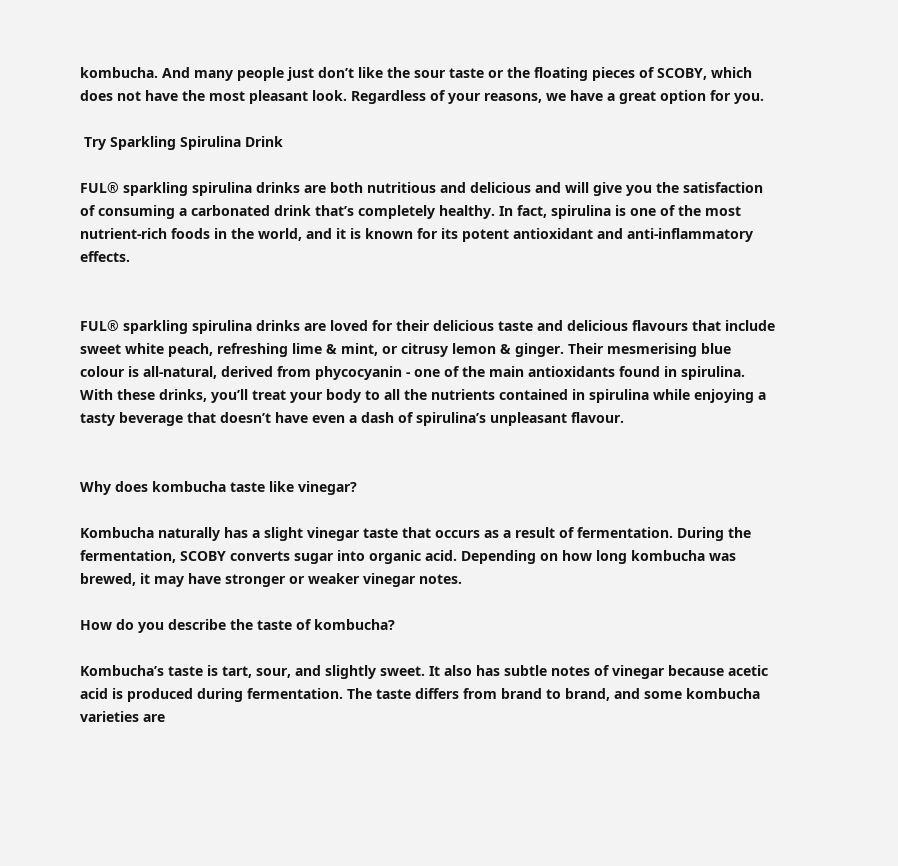kombucha. And many people just don’t like the sour taste or the floating pieces of SCOBY, which does not have the most pleasant look. Regardless of your reasons, we have a great option for you.

 Try Sparkling Spirulina Drink

FUL® sparkling spirulina drinks are both nutritious and delicious and will give you the satisfaction of consuming a carbonated drink that’s completely healthy. In fact, spirulina is one of the most nutrient-rich foods in the world, and it is known for its potent antioxidant and anti-inflammatory effects.


FUL® sparkling spirulina drinks are loved for their delicious taste and delicious flavours that include sweet white peach, refreshing lime & mint, or citrusy lemon & ginger. Their mesmerising blue colour is all-natural, derived from phycocyanin - one of the main antioxidants found in spirulina. With these drinks, you’ll treat your body to all the nutrients contained in spirulina while enjoying a tasty beverage that doesn’t have even a dash of spirulina’s unpleasant flavour.


Why does kombucha taste like vinegar?

Kombucha naturally has a slight vinegar taste that occurs as a result of fermentation. During the fermentation, SCOBY converts sugar into organic acid. Depending on how long kombucha was brewed, it may have stronger or weaker vinegar notes.

How do you describe the taste of kombucha?

Kombucha’s taste is tart, sour, and slightly sweet. It also has subtle notes of vinegar because acetic acid is produced during fermentation. The taste differs from brand to brand, and some kombucha varieties are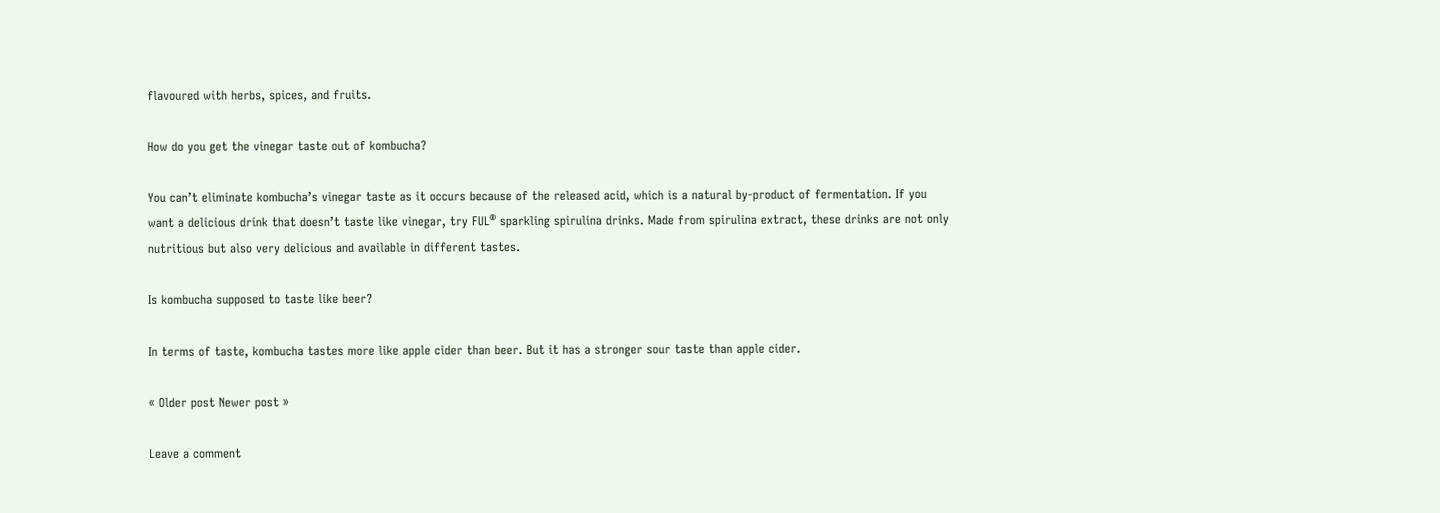flavoured with herbs, spices, and fruits.

How do you get the vinegar taste out of kombucha?

You can’t eliminate kombucha’s vinegar taste as it occurs because of the released acid, which is a natural by-product of fermentation. If you want a delicious drink that doesn’t taste like vinegar, try FUL® sparkling spirulina drinks. Made from spirulina extract, these drinks are not only nutritious but also very delicious and available in different tastes.

Is kombucha supposed to taste like beer?

In terms of taste, kombucha tastes more like apple cider than beer. But it has a stronger sour taste than apple cider.

« Older post Newer post »

Leave a comment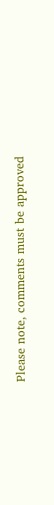Please note, comments must be approved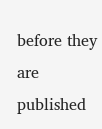before they are published